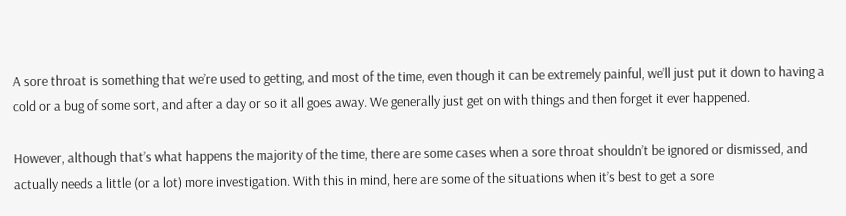A sore throat is something that we’re used to getting, and most of the time, even though it can be extremely painful, we’ll just put it down to having a cold or a bug of some sort, and after a day or so it all goes away. We generally just get on with things and then forget it ever happened.

However, although that’s what happens the majority of the time, there are some cases when a sore throat shouldn’t be ignored or dismissed, and actually needs a little (or a lot) more investigation. With this in mind, here are some of the situations when it’s best to get a sore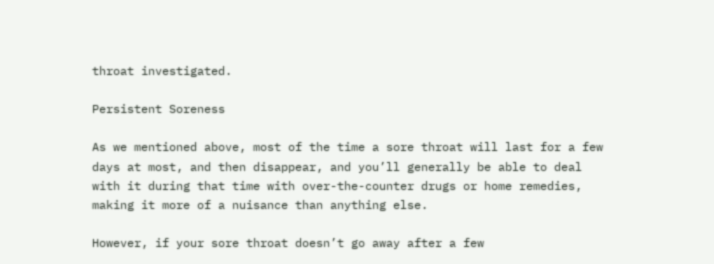throat investigated.

Persistent Soreness

As we mentioned above, most of the time a sore throat will last for a few days at most, and then disappear, and you’ll generally be able to deal with it during that time with over-the-counter drugs or home remedies, making it more of a nuisance than anything else.

However, if your sore throat doesn’t go away after a few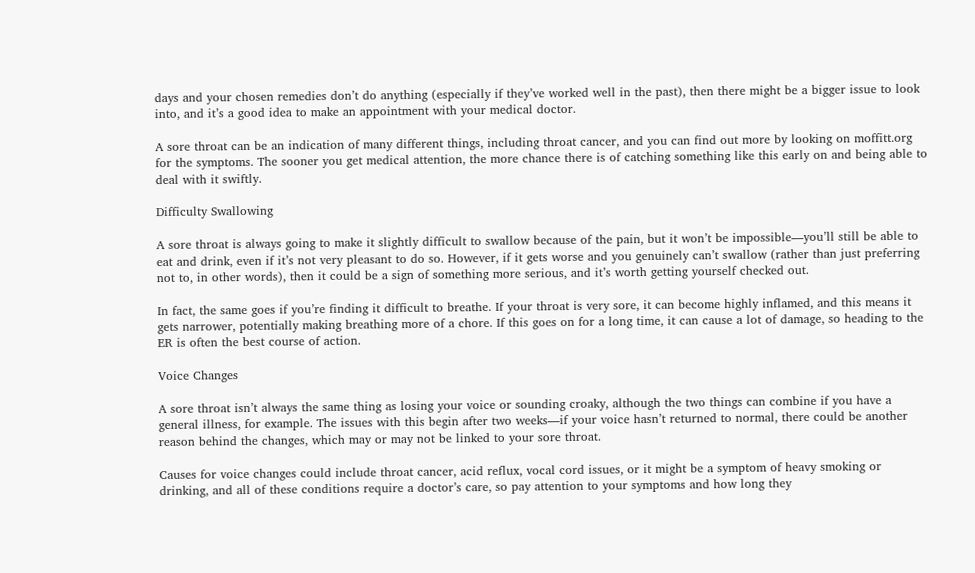days and your chosen remedies don’t do anything (especially if they’ve worked well in the past), then there might be a bigger issue to look into, and it’s a good idea to make an appointment with your medical doctor.

A sore throat can be an indication of many different things, including throat cancer, and you can find out more by looking on moffitt.org for the symptoms. The sooner you get medical attention, the more chance there is of catching something like this early on and being able to deal with it swiftly.

Difficulty Swallowing

A sore throat is always going to make it slightly difficult to swallow because of the pain, but it won’t be impossible—you’ll still be able to eat and drink, even if it’s not very pleasant to do so. However, if it gets worse and you genuinely can’t swallow (rather than just preferring not to, in other words), then it could be a sign of something more serious, and it’s worth getting yourself checked out.

In fact, the same goes if you’re finding it difficult to breathe. If your throat is very sore, it can become highly inflamed, and this means it gets narrower, potentially making breathing more of a chore. If this goes on for a long time, it can cause a lot of damage, so heading to the ER is often the best course of action.

Voice Changes

A sore throat isn’t always the same thing as losing your voice or sounding croaky, although the two things can combine if you have a general illness, for example. The issues with this begin after two weeks—if your voice hasn’t returned to normal, there could be another reason behind the changes, which may or may not be linked to your sore throat.

Causes for voice changes could include throat cancer, acid reflux, vocal cord issues, or it might be a symptom of heavy smoking or drinking, and all of these conditions require a doctor’s care, so pay attention to your symptoms and how long they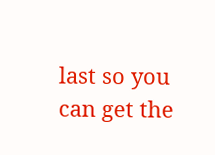last so you can get the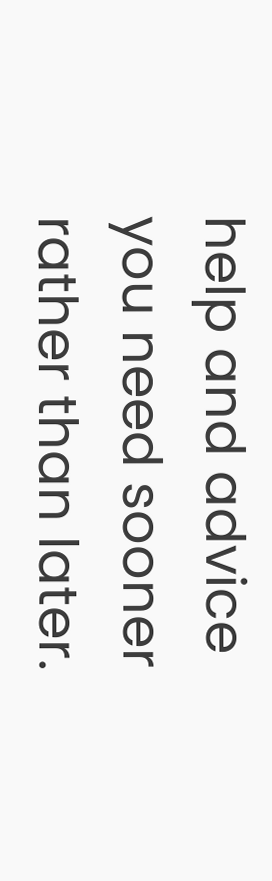help and advice you need sooner rather than later.